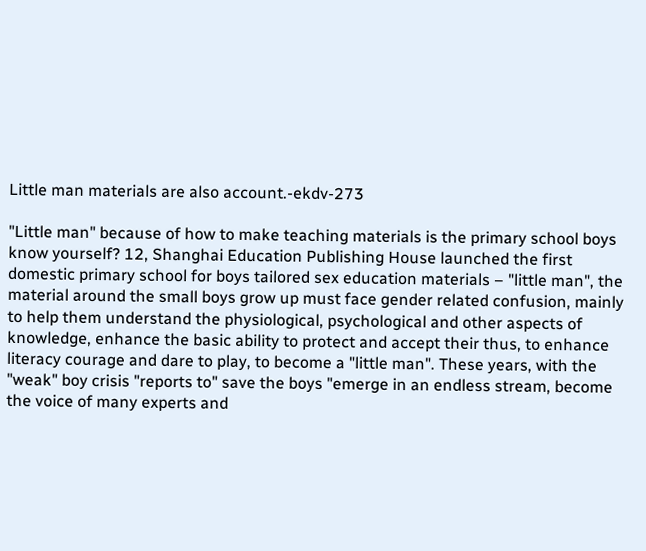Little man materials are also account.-ekdv-273

"Little man" because of how to make teaching materials is the primary school boys know yourself? 12, Shanghai Education Publishing House launched the first domestic primary school for boys tailored sex education materials – "little man", the material around the small boys grow up must face gender related confusion, mainly to help them understand the physiological, psychological and other aspects of knowledge, enhance the basic ability to protect and accept their thus, to enhance literacy courage and dare to play, to become a "little man". These years, with the "weak" boy crisis "reports to" save the boys "emerge in an endless stream, become the voice of many experts and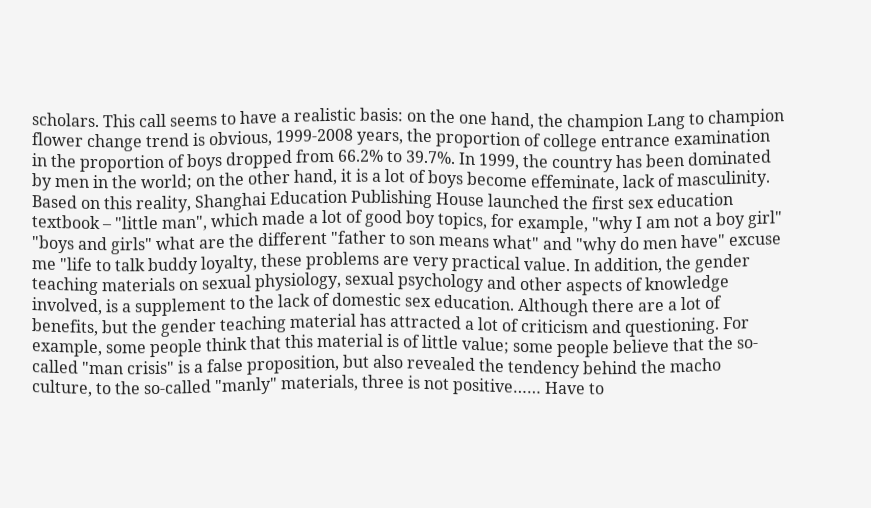scholars. This call seems to have a realistic basis: on the one hand, the champion Lang to champion flower change trend is obvious, 1999-2008 years, the proportion of college entrance examination in the proportion of boys dropped from 66.2% to 39.7%. In 1999, the country has been dominated by men in the world; on the other hand, it is a lot of boys become effeminate, lack of masculinity. Based on this reality, Shanghai Education Publishing House launched the first sex education textbook – "little man", which made a lot of good boy topics, for example, "why I am not a boy girl" "boys and girls" what are the different "father to son means what" and "why do men have" excuse me "life to talk buddy loyalty, these problems are very practical value. In addition, the gender teaching materials on sexual physiology, sexual psychology and other aspects of knowledge involved, is a supplement to the lack of domestic sex education. Although there are a lot of benefits, but the gender teaching material has attracted a lot of criticism and questioning. For example, some people think that this material is of little value; some people believe that the so-called "man crisis" is a false proposition, but also revealed the tendency behind the macho culture, to the so-called "manly" materials, three is not positive…… Have to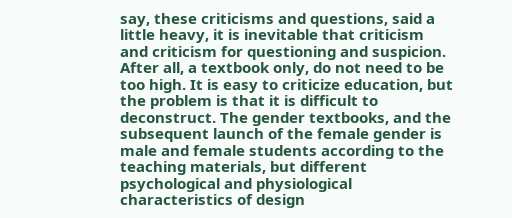say, these criticisms and questions, said a little heavy, it is inevitable that criticism and criticism for questioning and suspicion. After all, a textbook only, do not need to be too high. It is easy to criticize education, but the problem is that it is difficult to deconstruct. The gender textbooks, and the subsequent launch of the female gender is male and female students according to the teaching materials, but different psychological and physiological characteristics of design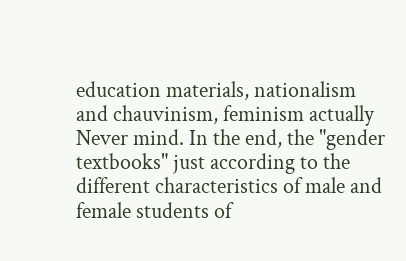education materials, nationalism and chauvinism, feminism actually Never mind. In the end, the "gender textbooks" just according to the different characteristics of male and female students of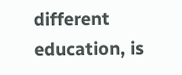different education, is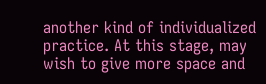another kind of individualized practice. At this stage, may wish to give more space and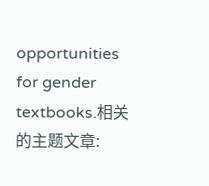opportunities for gender textbooks.相关的主题文章: